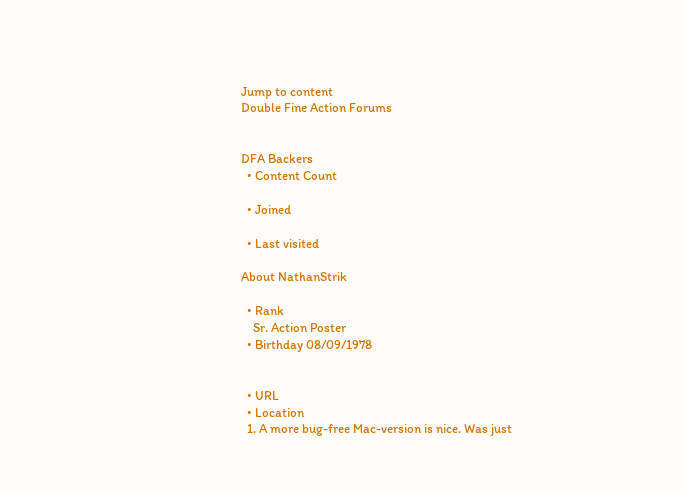Jump to content
Double Fine Action Forums


DFA Backers
  • Content Count

  • Joined

  • Last visited

About NathanStrik

  • Rank
    Sr. Action Poster
  • Birthday 08/09/1978


  • URL
  • Location
  1. A more bug-free Mac-version is nice. Was just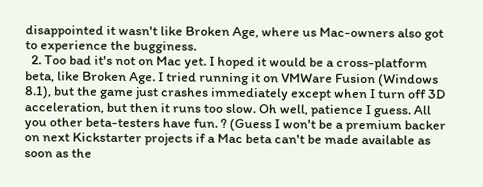disappointed it wasn't like Broken Age, where us Mac-owners also got to experience the bugginess.
  2. Too bad it's not on Mac yet. I hoped it would be a cross-platform beta, like Broken Age. I tried running it on VMWare Fusion (Windows 8.1), but the game just crashes immediately except when I turn off 3D acceleration, but then it runs too slow. Oh well, patience I guess. All you other beta-testers have fun. ? (Guess I won't be a premium backer on next Kickstarter projects if a Mac beta can't be made available as soon as the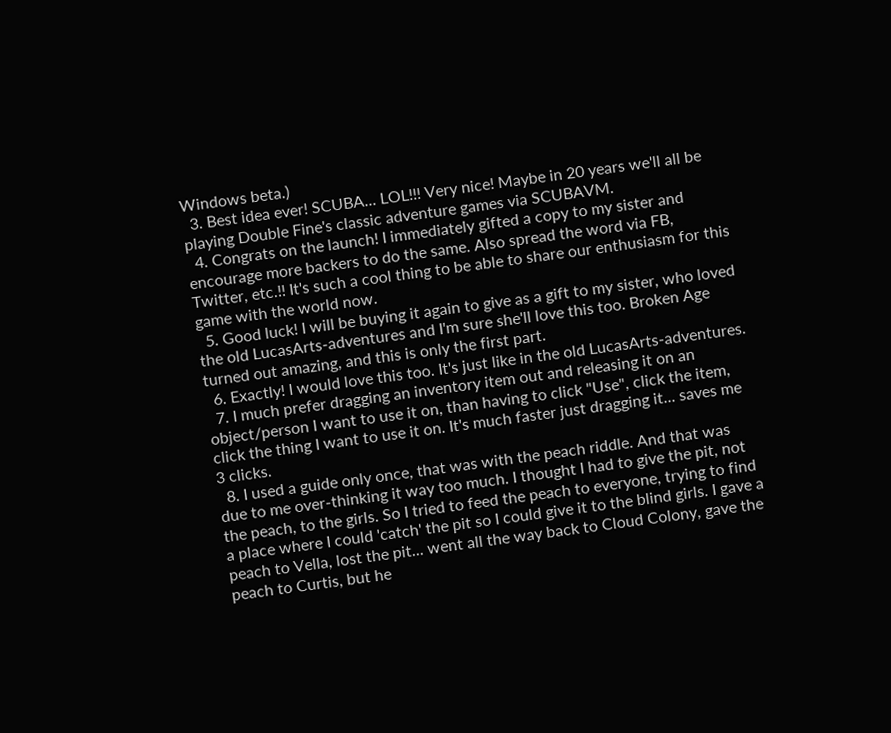Windows beta.)
  3. Best idea ever! SCUBA... LOL!!! Very nice! Maybe in 20 years we'll all be playing Double Fine's classic adventure games via SCUBAVM.
  4. Congrats on the launch! I immediately gifted a copy to my sister and encourage more backers to do the same. Also spread the word via FB, Twitter, etc.!! It's such a cool thing to be able to share our enthusiasm for this game with the world now.
  5. Good luck! I will be buying it again to give as a gift to my sister, who loved the old LucasArts-adventures and I'm sure she'll love this too. Broken Age turned out amazing, and this is only the first part.
  6. Exactly! I would love this too. It's just like in the old LucasArts-adventures.
  7. I much prefer dragging an inventory item out and releasing it on an object/person I want to use it on, than having to click "Use", click the item, click the thing I want to use it on. It's much faster just dragging it... saves me 3 clicks.
  8. I used a guide only once, that was with the peach riddle. And that was due to me over-thinking it way too much. I thought I had to give the pit, not the peach, to the girls. So I tried to feed the peach to everyone, trying to find a place where I could 'catch' the pit so I could give it to the blind girls. I gave a peach to Vella, lost the pit... went all the way back to Cloud Colony, gave the peach to Curtis, but he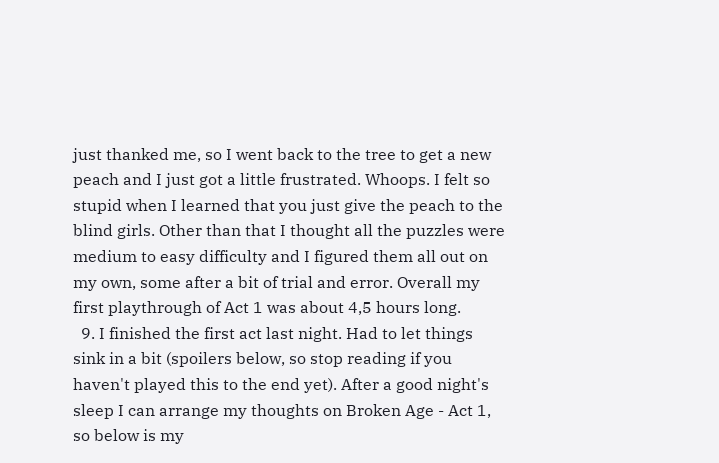just thanked me, so I went back to the tree to get a new peach and I just got a little frustrated. Whoops. I felt so stupid when I learned that you just give the peach to the blind girls. Other than that I thought all the puzzles were medium to easy difficulty and I figured them all out on my own, some after a bit of trial and error. Overall my first playthrough of Act 1 was about 4,5 hours long.
  9. I finished the first act last night. Had to let things sink in a bit (spoilers below, so stop reading if you haven't played this to the end yet). After a good night's sleep I can arrange my thoughts on Broken Age - Act 1, so below is my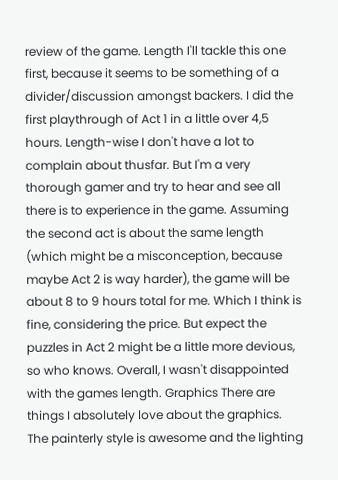review of the game. Length I'll tackle this one first, because it seems to be something of a divider/discussion amongst backers. I did the first playthrough of Act 1 in a little over 4,5 hours. Length-wise I don't have a lot to complain about thusfar. But I'm a very thorough gamer and try to hear and see all there is to experience in the game. Assuming the second act is about the same length (which might be a misconception, because maybe Act 2 is way harder), the game will be about 8 to 9 hours total for me. Which I think is fine, considering the price. But expect the puzzles in Act 2 might be a little more devious, so who knows. Overall, I wasn't disappointed with the games length. Graphics There are things I absolutely love about the graphics. The painterly style is awesome and the lighting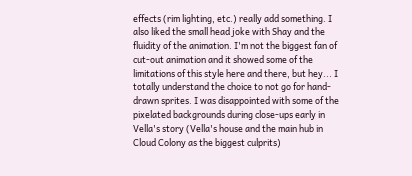effects (rim lighting, etc.) really add something. I also liked the small head joke with Shay and the fluidity of the animation. I'm not the biggest fan of cut-out animation and it showed some of the limitations of this style here and there, but hey... I totally understand the choice to not go for hand-drawn sprites. I was disappointed with some of the pixelated backgrounds during close-ups early in Vella's story (Vella's house and the main hub in Cloud Colony as the biggest culprits)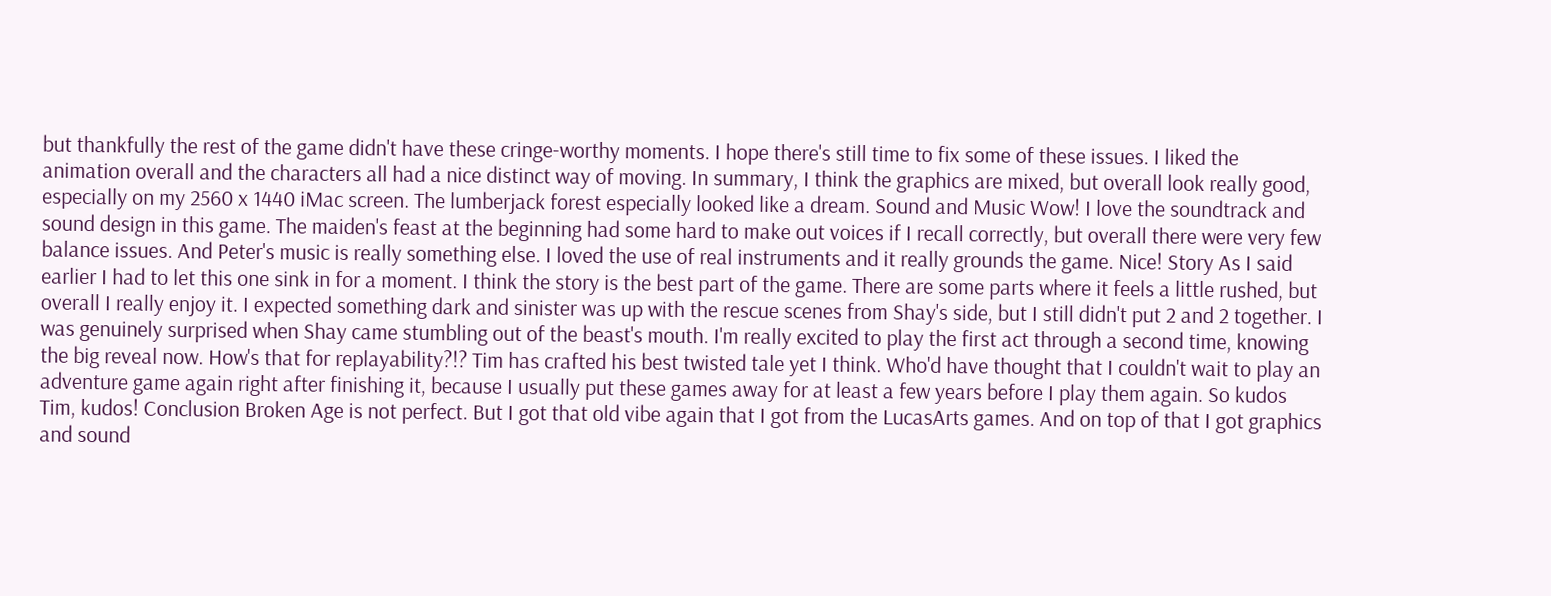but thankfully the rest of the game didn't have these cringe-worthy moments. I hope there's still time to fix some of these issues. I liked the animation overall and the characters all had a nice distinct way of moving. In summary, I think the graphics are mixed, but overall look really good, especially on my 2560 x 1440 iMac screen. The lumberjack forest especially looked like a dream. Sound and Music Wow! I love the soundtrack and sound design in this game. The maiden's feast at the beginning had some hard to make out voices if I recall correctly, but overall there were very few balance issues. And Peter's music is really something else. I loved the use of real instruments and it really grounds the game. Nice! Story As I said earlier I had to let this one sink in for a moment. I think the story is the best part of the game. There are some parts where it feels a little rushed, but overall I really enjoy it. I expected something dark and sinister was up with the rescue scenes from Shay's side, but I still didn't put 2 and 2 together. I was genuinely surprised when Shay came stumbling out of the beast's mouth. I'm really excited to play the first act through a second time, knowing the big reveal now. How's that for replayability?!? Tim has crafted his best twisted tale yet I think. Who'd have thought that I couldn't wait to play an adventure game again right after finishing it, because I usually put these games away for at least a few years before I play them again. So kudos Tim, kudos! Conclusion Broken Age is not perfect. But I got that old vibe again that I got from the LucasArts games. And on top of that I got graphics and sound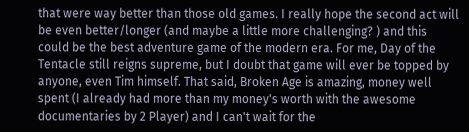that were way better than those old games. I really hope the second act will be even better/longer (and maybe a little more challenging? ) and this could be the best adventure game of the modern era. For me, Day of the Tentacle still reigns supreme, but I doubt that game will ever be topped by anyone, even Tim himself. That said, Broken Age is amazing, money well spent (I already had more than my money's worth with the awesome documentaries by 2 Player) and I can't wait for the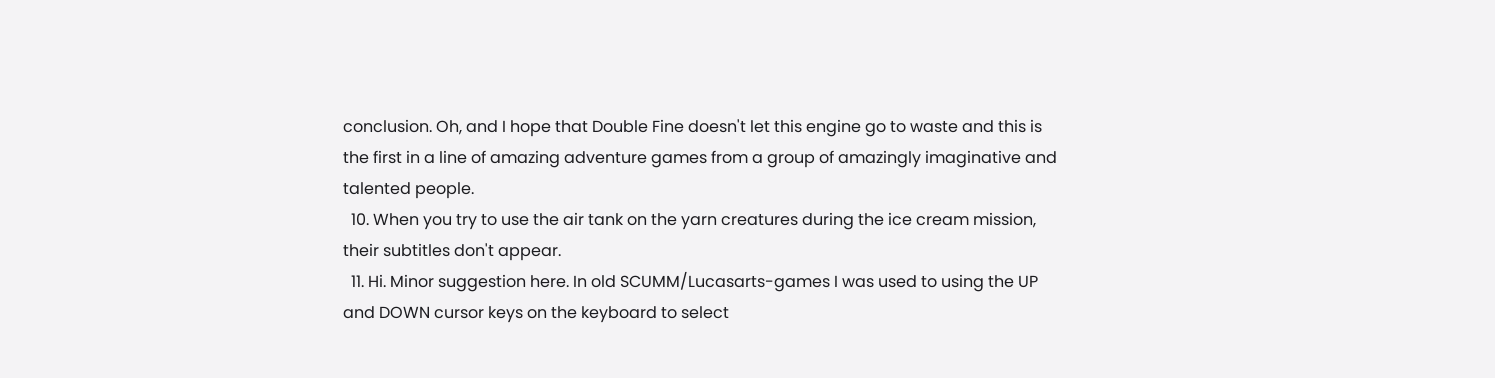conclusion. Oh, and I hope that Double Fine doesn't let this engine go to waste and this is the first in a line of amazing adventure games from a group of amazingly imaginative and talented people.
  10. When you try to use the air tank on the yarn creatures during the ice cream mission, their subtitles don't appear.
  11. Hi. Minor suggestion here. In old SCUMM/Lucasarts-games I was used to using the UP and DOWN cursor keys on the keyboard to select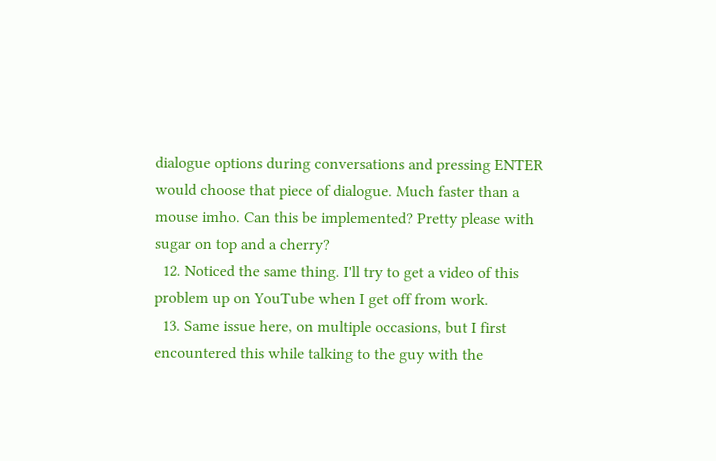dialogue options during conversations and pressing ENTER would choose that piece of dialogue. Much faster than a mouse imho. Can this be implemented? Pretty please with sugar on top and a cherry?
  12. Noticed the same thing. I'll try to get a video of this problem up on YouTube when I get off from work.
  13. Same issue here, on multiple occasions, but I first encountered this while talking to the guy with the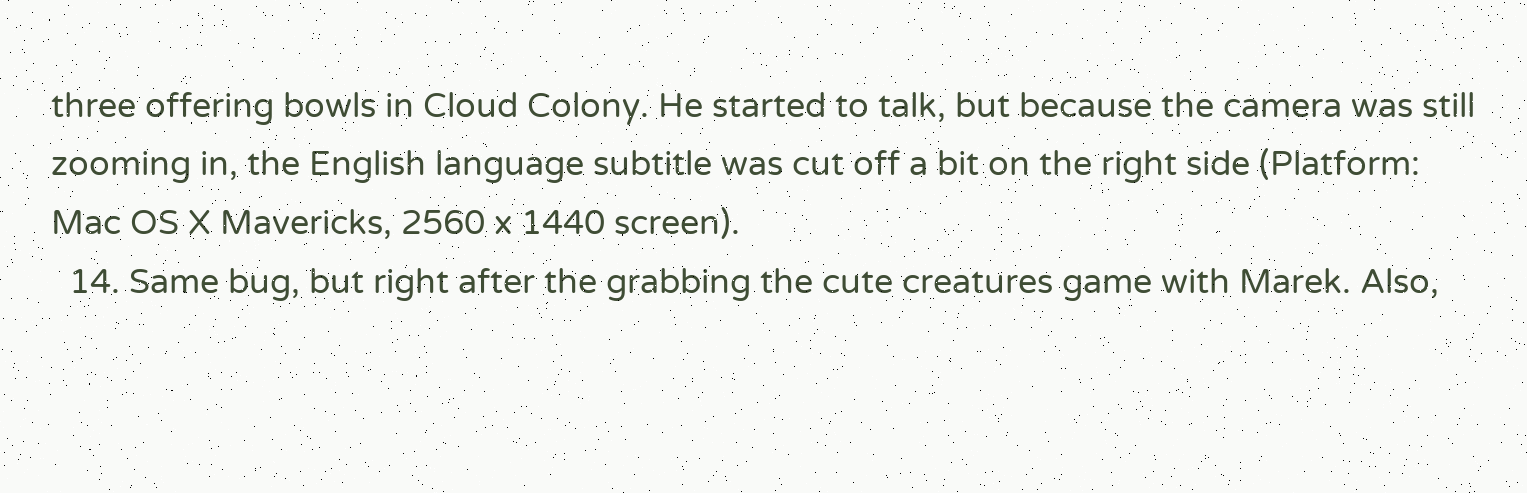three offering bowls in Cloud Colony. He started to talk, but because the camera was still zooming in, the English language subtitle was cut off a bit on the right side (Platform: Mac OS X Mavericks, 2560 x 1440 screen).
  14. Same bug, but right after the grabbing the cute creatures game with Marek. Also,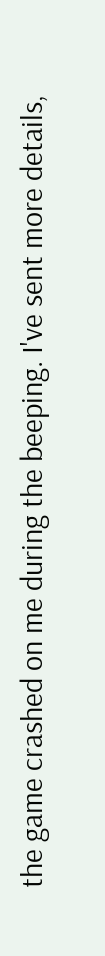the game crashed on me during the beeping. I've sent more details,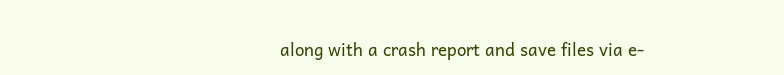along with a crash report and save files via e-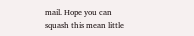mail. Hope you can squash this mean little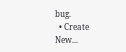bug.
  • Create New...